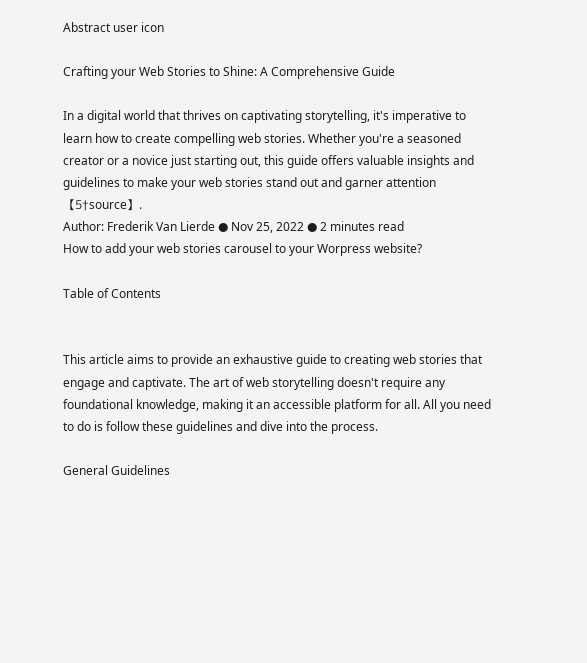Abstract user icon

Crafting your Web Stories to Shine: A Comprehensive Guide

In a digital world that thrives on captivating storytelling, it's imperative to learn how to create compelling web stories. Whether you're a seasoned creator or a novice just starting out, this guide offers valuable insights and guidelines to make your web stories stand out and garner attention【5†source】.
Author: Frederik Van Lierde ● Nov 25, 2022 ● 2 minutes read
How to add your web stories carousel to your Worpress website?

Table of Contents


This article aims to provide an exhaustive guide to creating web stories that engage and captivate. The art of web storytelling doesn't require any foundational knowledge, making it an accessible platform for all. All you need to do is follow these guidelines and dive into the process.

General Guidelines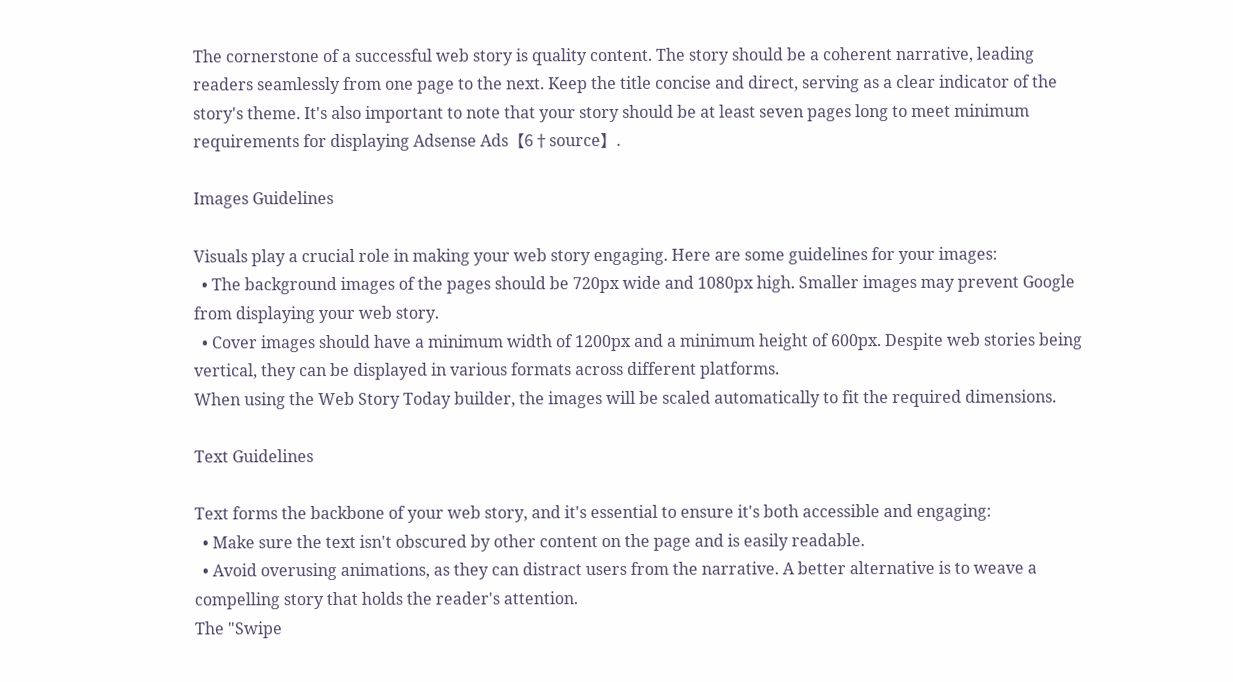The cornerstone of a successful web story is quality content. The story should be a coherent narrative, leading readers seamlessly from one page to the next. Keep the title concise and direct, serving as a clear indicator of the story's theme. It's also important to note that your story should be at least seven pages long to meet minimum requirements for displaying Adsense Ads【6†source】.

Images Guidelines

Visuals play a crucial role in making your web story engaging. Here are some guidelines for your images:
  • The background images of the pages should be 720px wide and 1080px high. Smaller images may prevent Google from displaying your web story.
  • Cover images should have a minimum width of 1200px and a minimum height of 600px. Despite web stories being vertical, they can be displayed in various formats across different platforms.
When using the Web Story Today builder, the images will be scaled automatically to fit the required dimensions.

Text Guidelines

Text forms the backbone of your web story, and it's essential to ensure it's both accessible and engaging:
  • Make sure the text isn't obscured by other content on the page and is easily readable.
  • Avoid overusing animations, as they can distract users from the narrative. A better alternative is to weave a compelling story that holds the reader's attention.
The "Swipe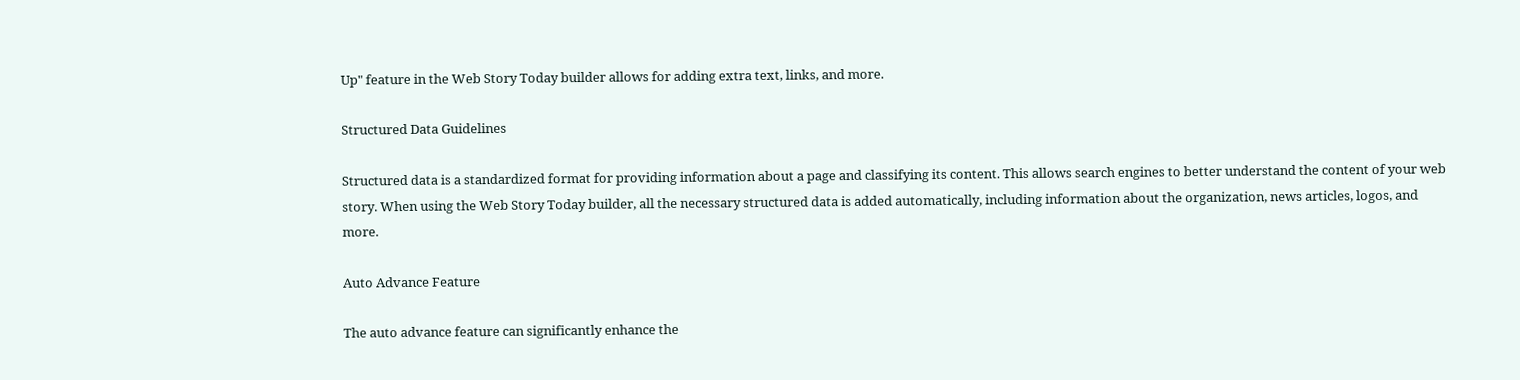Up" feature in the Web Story Today builder allows for adding extra text, links, and more.

Structured Data Guidelines

Structured data is a standardized format for providing information about a page and classifying its content. This allows search engines to better understand the content of your web story. When using the Web Story Today builder, all the necessary structured data is added automatically, including information about the organization, news articles, logos, and more.

Auto Advance Feature

The auto advance feature can significantly enhance the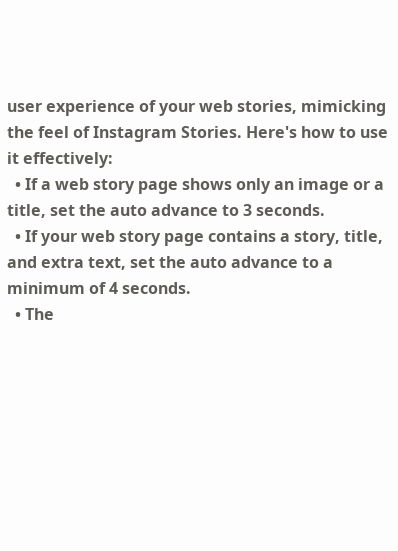user experience of your web stories, mimicking the feel of Instagram Stories. Here's how to use it effectively:
  • If a web story page shows only an image or a title, set the auto advance to 3 seconds.
  • If your web story page contains a story, title, and extra text, set the auto advance to a minimum of 4 seconds.
  • The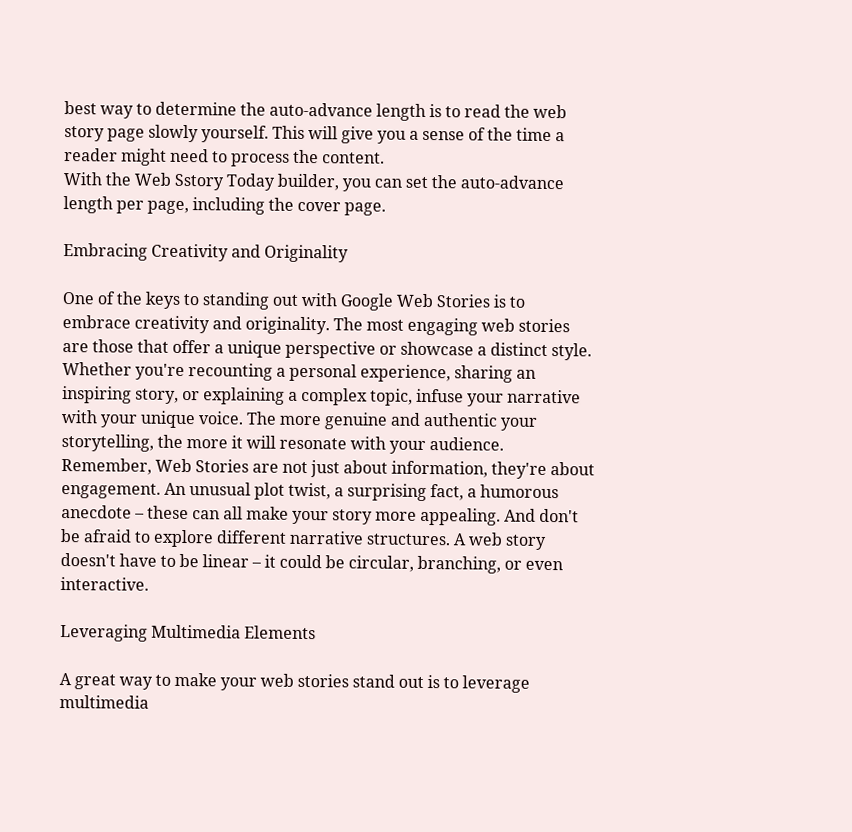best way to determine the auto-advance length is to read the web story page slowly yourself. This will give you a sense of the time a reader might need to process the content.
With the Web Sstory Today builder, you can set the auto-advance length per page, including the cover page.

Embracing Creativity and Originality

One of the keys to standing out with Google Web Stories is to embrace creativity and originality. The most engaging web stories are those that offer a unique perspective or showcase a distinct style. Whether you're recounting a personal experience, sharing an inspiring story, or explaining a complex topic, infuse your narrative with your unique voice. The more genuine and authentic your storytelling, the more it will resonate with your audience. Remember, Web Stories are not just about information, they're about engagement. An unusual plot twist, a surprising fact, a humorous anecdote – these can all make your story more appealing. And don't be afraid to explore different narrative structures. A web story doesn't have to be linear – it could be circular, branching, or even interactive.

Leveraging Multimedia Elements

A great way to make your web stories stand out is to leverage multimedia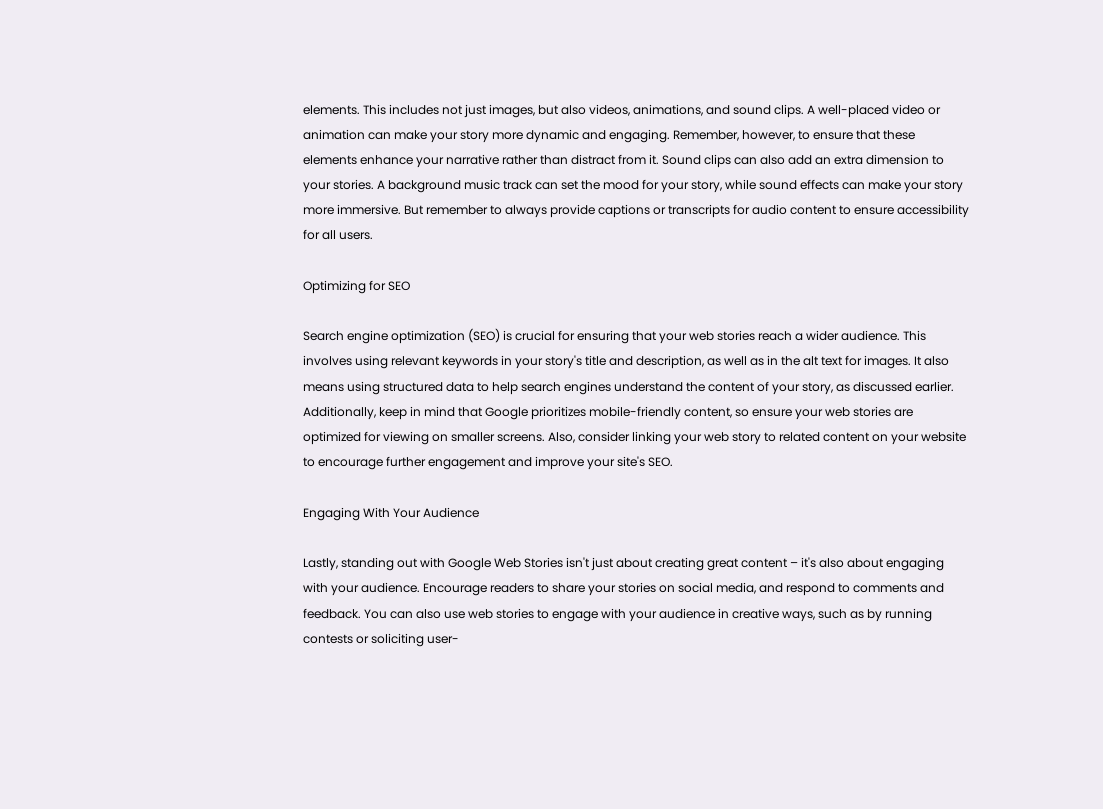elements. This includes not just images, but also videos, animations, and sound clips. A well-placed video or animation can make your story more dynamic and engaging. Remember, however, to ensure that these elements enhance your narrative rather than distract from it. Sound clips can also add an extra dimension to your stories. A background music track can set the mood for your story, while sound effects can make your story more immersive. But remember to always provide captions or transcripts for audio content to ensure accessibility for all users.

Optimizing for SEO

Search engine optimization (SEO) is crucial for ensuring that your web stories reach a wider audience. This involves using relevant keywords in your story's title and description, as well as in the alt text for images. It also means using structured data to help search engines understand the content of your story, as discussed earlier. Additionally, keep in mind that Google prioritizes mobile-friendly content, so ensure your web stories are optimized for viewing on smaller screens. Also, consider linking your web story to related content on your website to encourage further engagement and improve your site's SEO.

Engaging With Your Audience

Lastly, standing out with Google Web Stories isn't just about creating great content – it's also about engaging with your audience. Encourage readers to share your stories on social media, and respond to comments and feedback. You can also use web stories to engage with your audience in creative ways, such as by running contests or soliciting user-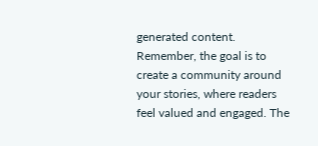generated content. Remember, the goal is to create a community around your stories, where readers feel valued and engaged. The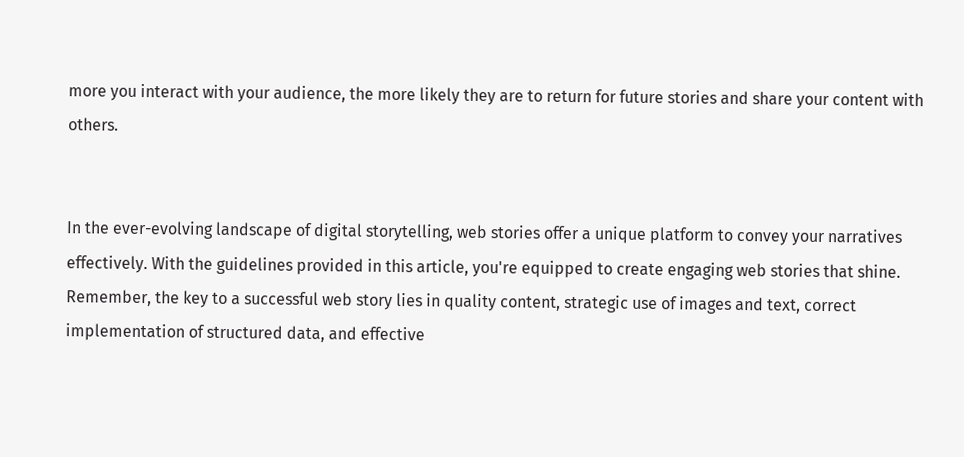more you interact with your audience, the more likely they are to return for future stories and share your content with others.


In the ever-evolving landscape of digital storytelling, web stories offer a unique platform to convey your narratives effectively. With the guidelines provided in this article, you're equipped to create engaging web stories that shine. Remember, the key to a successful web story lies in quality content, strategic use of images and text, correct implementation of structured data, and effective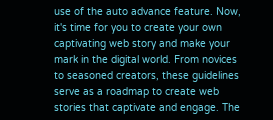use of the auto advance feature. Now, it's time for you to create your own captivating web story and make your mark in the digital world. From novices to seasoned creators, these guidelines serve as a roadmap to create web stories that captivate and engage. The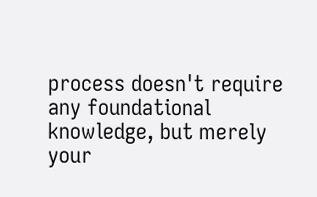process doesn't require any foundational knowledge, but merely your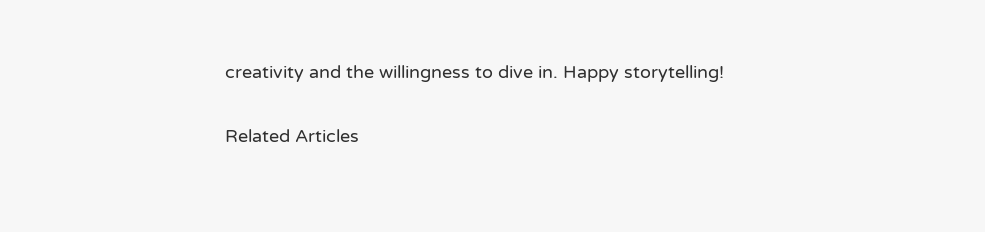creativity and the willingness to dive in. Happy storytelling!

Related Articles